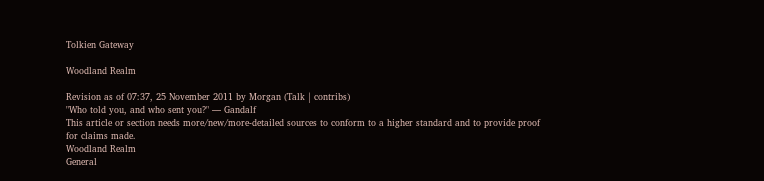Tolkien Gateway

Woodland Realm

Revision as of 07:37, 25 November 2011 by Morgan (Talk | contribs)
"Who told you, and who sent you?" — Gandalf
This article or section needs more/new/more-detailed sources to conform to a higher standard and to provide proof for claims made.
Woodland Realm
General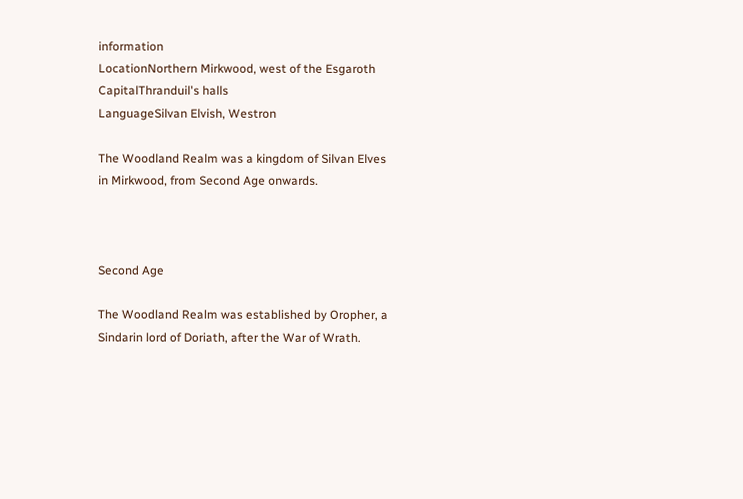information
LocationNorthern Mirkwood, west of the Esgaroth
CapitalThranduil's halls
LanguageSilvan Elvish, Westron

The Woodland Realm was a kingdom of Silvan Elves in Mirkwood, from Second Age onwards.



Second Age

The Woodland Realm was established by Oropher, a Sindarin lord of Doriath, after the War of Wrath.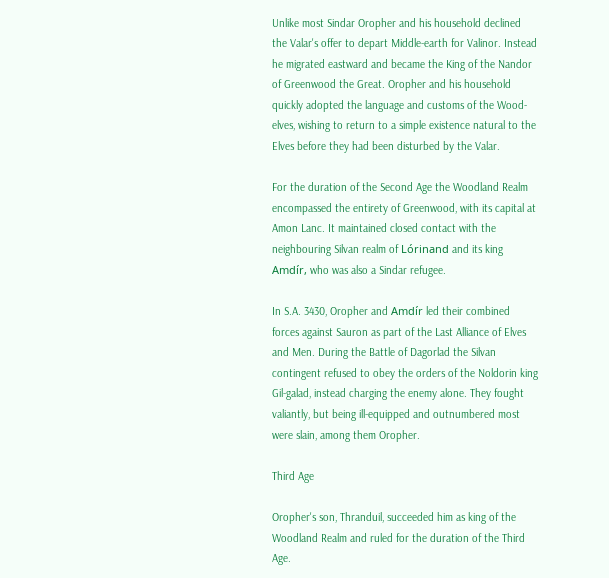Unlike most Sindar Oropher and his household declined the Valar's offer to depart Middle-earth for Valinor. Instead he migrated eastward and became the King of the Nandor of Greenwood the Great. Oropher and his household quickly adopted the language and customs of the Wood-elves, wishing to return to a simple existence natural to the Elves before they had been disturbed by the Valar.

For the duration of the Second Age the Woodland Realm encompassed the entirety of Greenwood, with its capital at Amon Lanc. It maintained closed contact with the neighbouring Silvan realm of Lórinand and its king Amdír, who was also a Sindar refugee.

In S.A. 3430, Oropher and Amdír led their combined forces against Sauron as part of the Last Alliance of Elves and Men. During the Battle of Dagorlad the Silvan contingent refused to obey the orders of the Noldorin king Gil-galad, instead charging the enemy alone. They fought valiantly, but being ill-equipped and outnumbered most were slain, among them Oropher.

Third Age

Oropher's son, Thranduil, succeeded him as king of the Woodland Realm and ruled for the duration of the Third Age.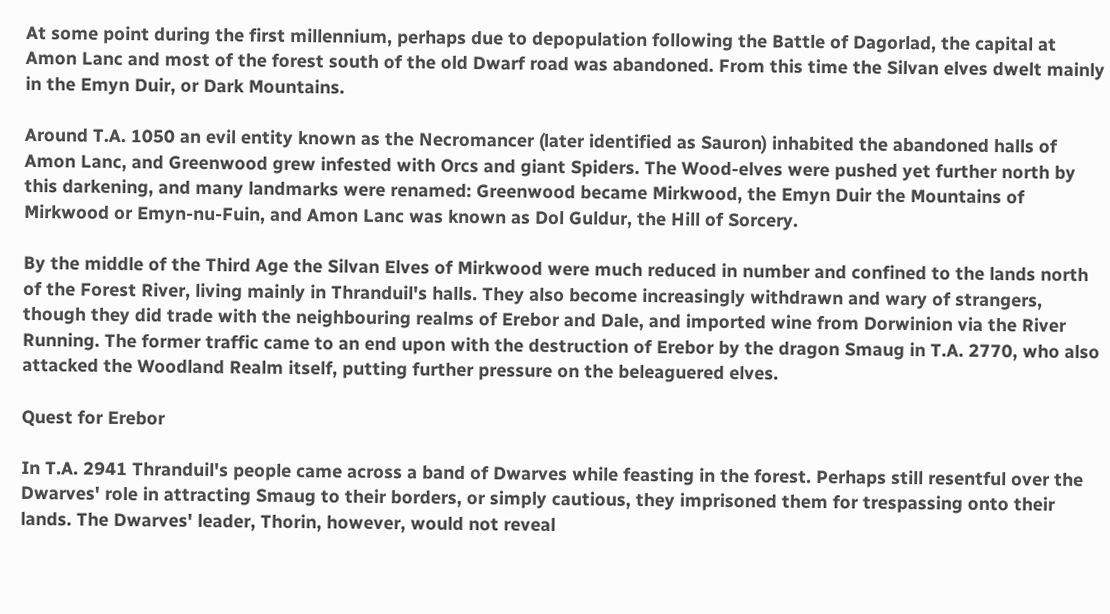At some point during the first millennium, perhaps due to depopulation following the Battle of Dagorlad, the capital at Amon Lanc and most of the forest south of the old Dwarf road was abandoned. From this time the Silvan elves dwelt mainly in the Emyn Duir, or Dark Mountains.

Around T.A. 1050 an evil entity known as the Necromancer (later identified as Sauron) inhabited the abandoned halls of Amon Lanc, and Greenwood grew infested with Orcs and giant Spiders. The Wood-elves were pushed yet further north by this darkening, and many landmarks were renamed: Greenwood became Mirkwood, the Emyn Duir the Mountains of Mirkwood or Emyn-nu-Fuin, and Amon Lanc was known as Dol Guldur, the Hill of Sorcery.

By the middle of the Third Age the Silvan Elves of Mirkwood were much reduced in number and confined to the lands north of the Forest River, living mainly in Thranduil's halls. They also become increasingly withdrawn and wary of strangers, though they did trade with the neighbouring realms of Erebor and Dale, and imported wine from Dorwinion via the River Running. The former traffic came to an end upon with the destruction of Erebor by the dragon Smaug in T.A. 2770, who also attacked the Woodland Realm itself, putting further pressure on the beleaguered elves.

Quest for Erebor

In T.A. 2941 Thranduil's people came across a band of Dwarves while feasting in the forest. Perhaps still resentful over the Dwarves' role in attracting Smaug to their borders, or simply cautious, they imprisoned them for trespassing onto their lands. The Dwarves' leader, Thorin, however, would not reveal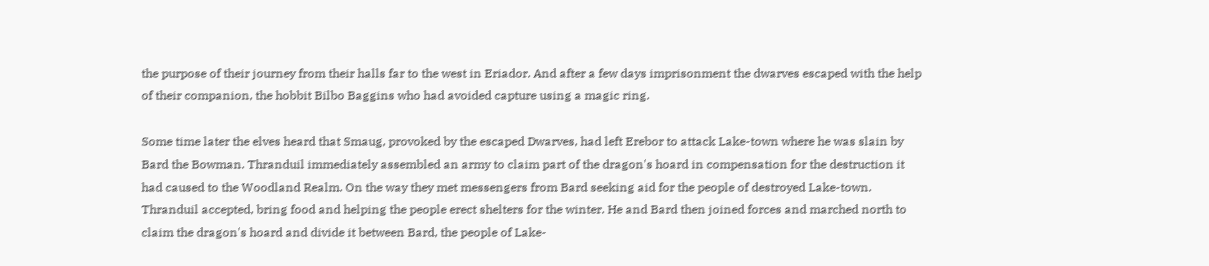the purpose of their journey from their halls far to the west in Eriador. And after a few days imprisonment the dwarves escaped with the help of their companion, the hobbit Bilbo Baggins who had avoided capture using a magic ring.

Some time later the elves heard that Smaug, provoked by the escaped Dwarves, had left Erebor to attack Lake-town where he was slain by Bard the Bowman. Thranduil immediately assembled an army to claim part of the dragon's hoard in compensation for the destruction it had caused to the Woodland Realm. On the way they met messengers from Bard seeking aid for the people of destroyed Lake-town. Thranduil accepted, bring food and helping the people erect shelters for the winter. He and Bard then joined forces and marched north to claim the dragon's hoard and divide it between Bard, the people of Lake-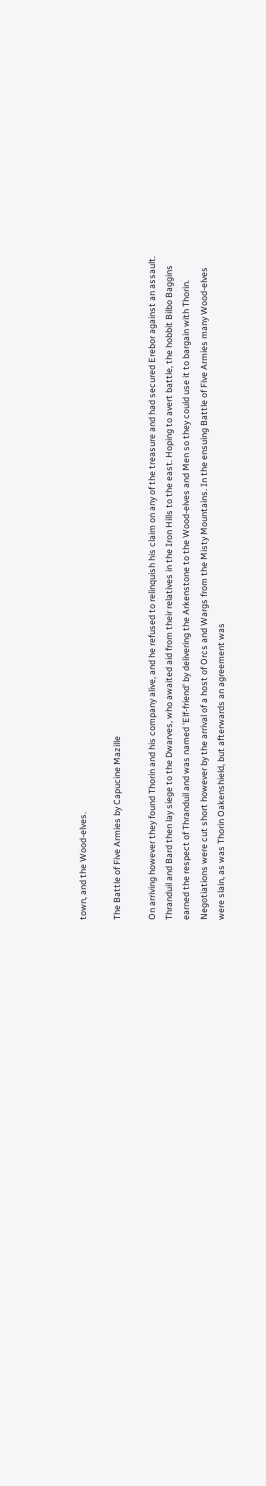town, and the Wood-elves.

The Battle of Five Armies by Capucine Mazille

On arriving however they found Thorin and his company alive, and he refused to relinquish his claim on any of the treasure and had secured Erebor against an assault. Thranduil and Bard then lay siege to the Dwarves, who awaited aid from their relatives in the Iron Hills to the east. Hoping to avert battle, the hobbit Bilbo Baggins earned the respect of Thranduil and was named 'Elf-friend' by delivering the Arkenstone to the Wood-elves and Men so they could use it to bargain with Thorin. Negotiations were cut short however by the arrival of a host of Orcs and Wargs from the Misty Mountains. In the ensuing Battle of Five Armies many Wood-elves were slain, as was Thorin Oakenshield, but afterwards an agreement was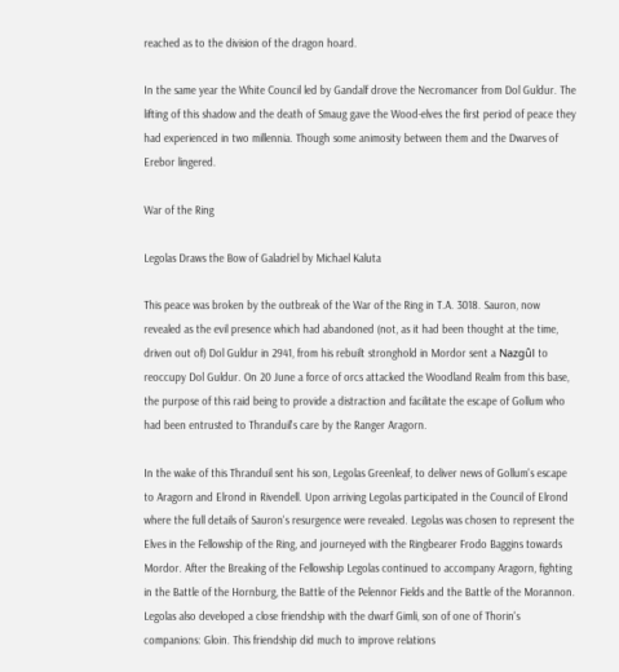reached as to the division of the dragon hoard.

In the same year the White Council led by Gandalf drove the Necromancer from Dol Guldur. The lifting of this shadow and the death of Smaug gave the Wood-elves the first period of peace they had experienced in two millennia. Though some animosity between them and the Dwarves of Erebor lingered.

War of the Ring

Legolas Draws the Bow of Galadriel by Michael Kaluta

This peace was broken by the outbreak of the War of the Ring in T.A. 3018. Sauron, now revealed as the evil presence which had abandoned (not, as it had been thought at the time, driven out of) Dol Guldur in 2941, from his rebuilt stronghold in Mordor sent a Nazgûl to reoccupy Dol Guldur. On 20 June a force of orcs attacked the Woodland Realm from this base, the purpose of this raid being to provide a distraction and facilitate the escape of Gollum who had been entrusted to Thranduil's care by the Ranger Aragorn.

In the wake of this Thranduil sent his son, Legolas Greenleaf, to deliver news of Gollum's escape to Aragorn and Elrond in Rivendell. Upon arriving Legolas participated in the Council of Elrond where the full details of Sauron's resurgence were revealed. Legolas was chosen to represent the Elves in the Fellowship of the Ring, and journeyed with the Ringbearer Frodo Baggins towards Mordor. After the Breaking of the Fellowship Legolas continued to accompany Aragorn, fighting in the Battle of the Hornburg, the Battle of the Pelennor Fields and the Battle of the Morannon. Legolas also developed a close friendship with the dwarf Gimli, son of one of Thorin's companions: Gloin. This friendship did much to improve relations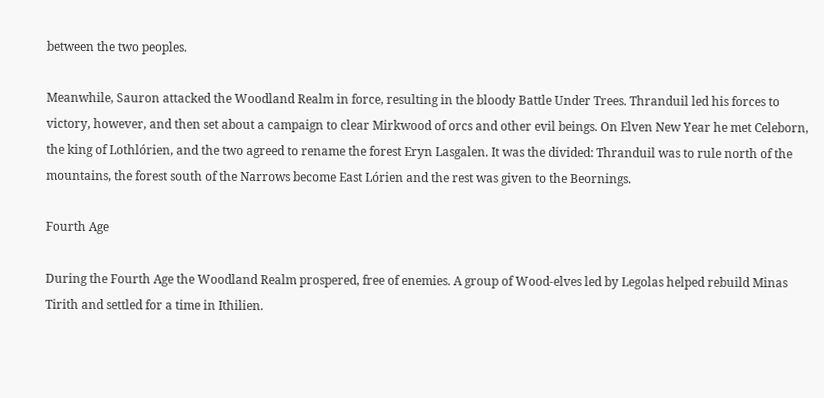between the two peoples.

Meanwhile, Sauron attacked the Woodland Realm in force, resulting in the bloody Battle Under Trees. Thranduil led his forces to victory, however, and then set about a campaign to clear Mirkwood of orcs and other evil beings. On Elven New Year he met Celeborn, the king of Lothlórien, and the two agreed to rename the forest Eryn Lasgalen. It was the divided: Thranduil was to rule north of the mountains, the forest south of the Narrows become East Lórien and the rest was given to the Beornings.

Fourth Age

During the Fourth Age the Woodland Realm prospered, free of enemies. A group of Wood-elves led by Legolas helped rebuild Minas Tirith and settled for a time in Ithilien.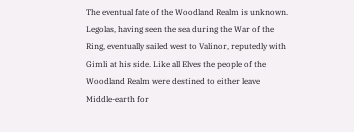The eventual fate of the Woodland Realm is unknown. Legolas, having seen the sea during the War of the Ring, eventually sailed west to Valinor, reputedly with Gimli at his side. Like all Elves the people of the Woodland Realm were destined to either leave Middle-earth for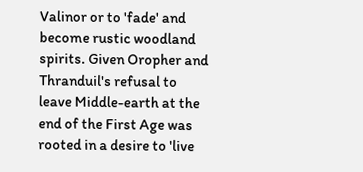Valinor or to 'fade' and become rustic woodland spirits. Given Oropher and Thranduil's refusal to leave Middle-earth at the end of the First Age was rooted in a desire to 'live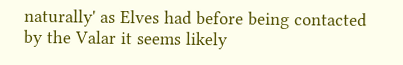naturally' as Elves had before being contacted by the Valar it seems likely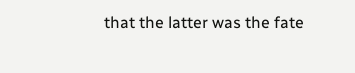that the latter was the fate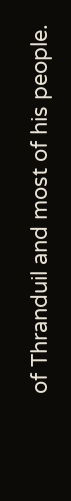of Thranduil and most of his people.